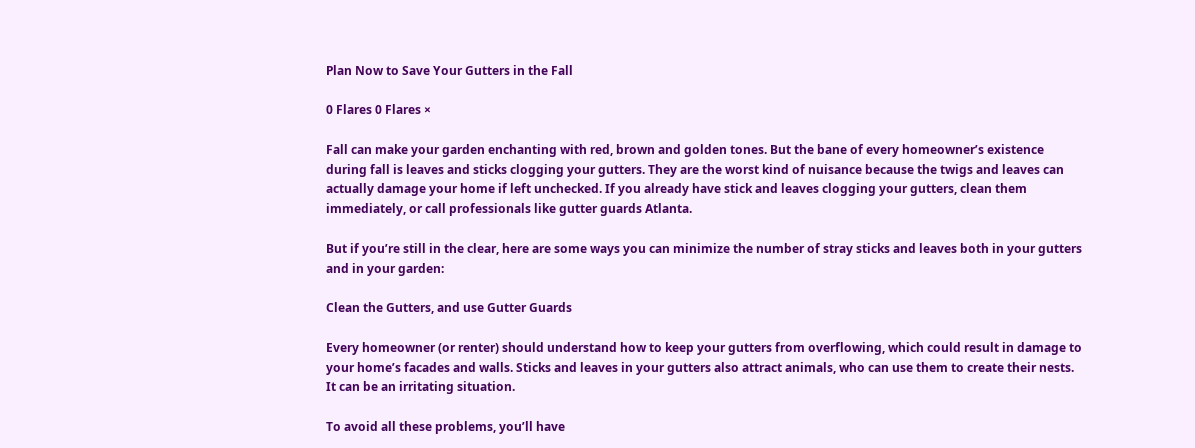Plan Now to Save Your Gutters in the Fall

0 Flares 0 Flares ×

Fall can make your garden enchanting with red, brown and golden tones. But the bane of every homeowner’s existence during fall is leaves and sticks clogging your gutters. They are the worst kind of nuisance because the twigs and leaves can actually damage your home if left unchecked. If you already have stick and leaves clogging your gutters, clean them immediately, or call professionals like gutter guards Atlanta.

But if you’re still in the clear, here are some ways you can minimize the number of stray sticks and leaves both in your gutters and in your garden:

Clean the Gutters, and use Gutter Guards

Every homeowner (or renter) should understand how to keep your gutters from overflowing, which could result in damage to your home’s facades and walls. Sticks and leaves in your gutters also attract animals, who can use them to create their nests. It can be an irritating situation.

To avoid all these problems, you’ll have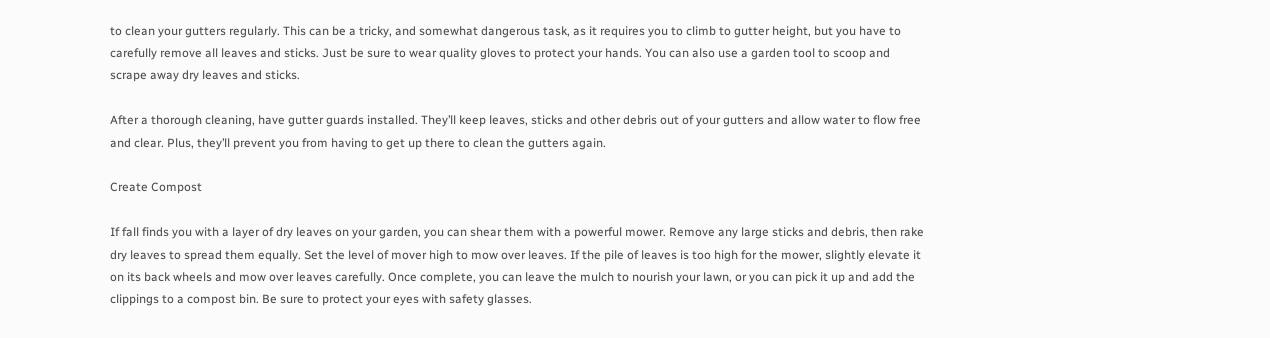to clean your gutters regularly. This can be a tricky, and somewhat dangerous task, as it requires you to climb to gutter height, but you have to carefully remove all leaves and sticks. Just be sure to wear quality gloves to protect your hands. You can also use a garden tool to scoop and scrape away dry leaves and sticks.

After a thorough cleaning, have gutter guards installed. They’ll keep leaves, sticks and other debris out of your gutters and allow water to flow free and clear. Plus, they’ll prevent you from having to get up there to clean the gutters again.

Create Compost

If fall finds you with a layer of dry leaves on your garden, you can shear them with a powerful mower. Remove any large sticks and debris, then rake dry leaves to spread them equally. Set the level of mover high to mow over leaves. If the pile of leaves is too high for the mower, slightly elevate it on its back wheels and mow over leaves carefully. Once complete, you can leave the mulch to nourish your lawn, or you can pick it up and add the clippings to a compost bin. Be sure to protect your eyes with safety glasses.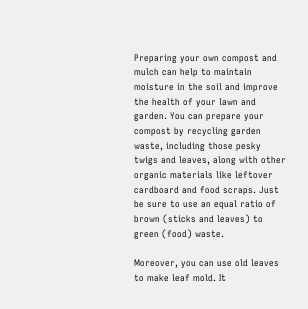Preparing your own compost and mulch can help to maintain moisture in the soil and improve the health of your lawn and garden. You can prepare your compost by recycling garden waste, including those pesky twigs and leaves, along with other organic materials like leftover cardboard and food scraps. Just be sure to use an equal ratio of brown (sticks and leaves) to green (food) waste.

Moreover, you can use old leaves to make leaf mold. It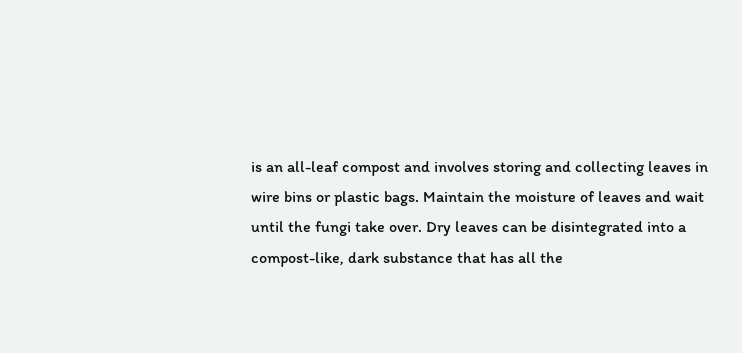is an all-leaf compost and involves storing and collecting leaves in wire bins or plastic bags. Maintain the moisture of leaves and wait until the fungi take over. Dry leaves can be disintegrated into a compost-like, dark substance that has all the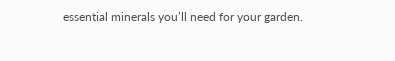essential minerals you’ll need for your garden.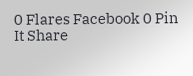0 Flares Facebook 0 Pin It Share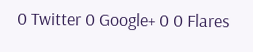0 Twitter 0 Google+ 0 0 Flares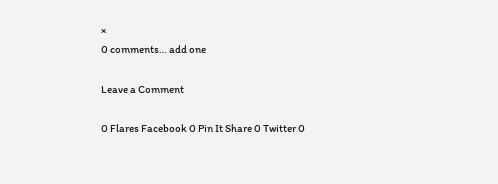×
0 comments… add one

Leave a Comment

0 Flares Facebook 0 Pin It Share 0 Twitter 0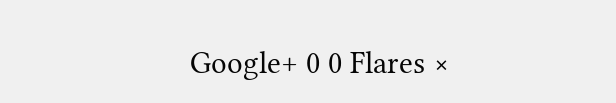Google+ 0 0 Flares ×